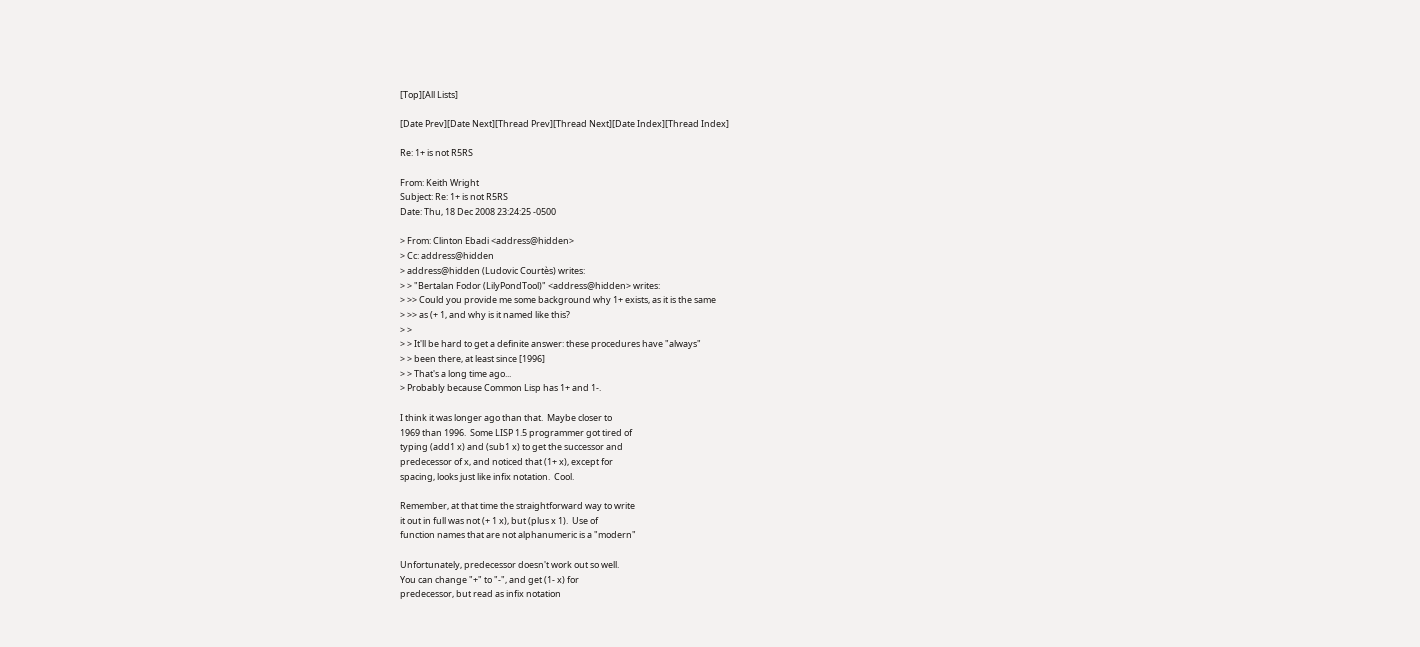[Top][All Lists]

[Date Prev][Date Next][Thread Prev][Thread Next][Date Index][Thread Index]

Re: 1+ is not R5RS

From: Keith Wright
Subject: Re: 1+ is not R5RS
Date: Thu, 18 Dec 2008 23:24:25 -0500

> From: Clinton Ebadi <address@hidden>
> Cc: address@hidden
> address@hidden (Ludovic Courtès) writes:
> > "Bertalan Fodor (LilyPondTool)" <address@hidden> writes:
> >> Could you provide me some background why 1+ exists, as it is the same
> >> as (+ 1, and why is it named like this?
> >
> > It'll be hard to get a definite answer: these procedures have "always"
> > been there, at least since [1996]
> > That's a long time ago...
> Probably because Common Lisp has 1+ and 1-.

I think it was longer ago than that.  Maybe closer to
1969 than 1996.  Some LISP 1.5 programmer got tired of
typing (add1 x) and (sub1 x) to get the successor and
predecessor of x, and noticed that (1+ x), except for
spacing, looks just like infix notation.  Cool.

Remember, at that time the straightforward way to write
it out in full was not (+ 1 x), but (plus x 1).  Use of
function names that are not alphanumeric is a "modern"

Unfortunately, predecessor doesn't work out so well.
You can change "+" to "-", and get (1- x) for
predecessor, but read as infix notation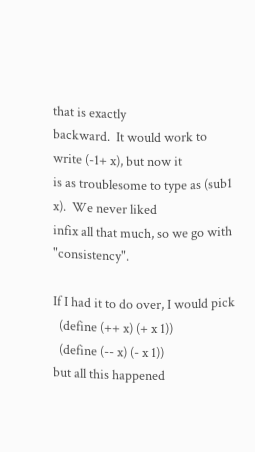that is exactly
backward.  It would work to write (-1+ x), but now it
is as troublesome to type as (sub1 x).  We never liked
infix all that much, so we go with "consistency".

If I had it to do over, I would pick
  (define (++ x) (+ x 1))
  (define (-- x) (- x 1))
but all this happened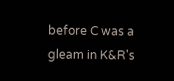before C was a gleam in K&R's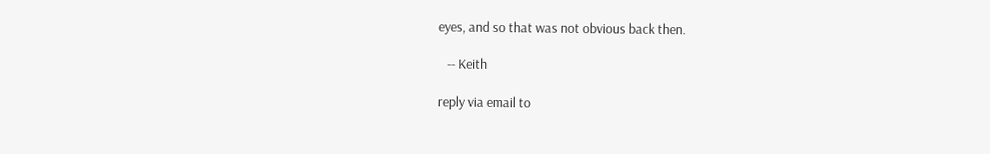eyes, and so that was not obvious back then.

   -- Keith

reply via email to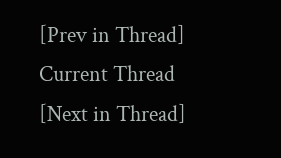[Prev in Thread] Current Thread [Next in Thread]